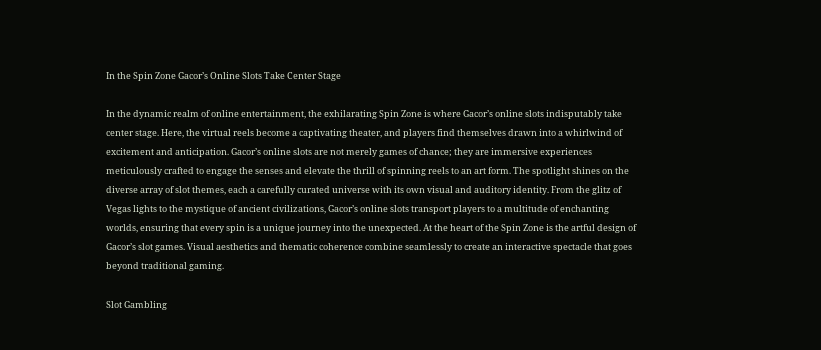In the Spin Zone Gacor’s Online Slots Take Center Stage

In the dynamic realm of online entertainment, the exhilarating Spin Zone is where Gacor’s online slots indisputably take center stage. Here, the virtual reels become a captivating theater, and players find themselves drawn into a whirlwind of excitement and anticipation. Gacor’s online slots are not merely games of chance; they are immersive experiences meticulously crafted to engage the senses and elevate the thrill of spinning reels to an art form. The spotlight shines on the diverse array of slot themes, each a carefully curated universe with its own visual and auditory identity. From the glitz of Vegas lights to the mystique of ancient civilizations, Gacor’s online slots transport players to a multitude of enchanting worlds, ensuring that every spin is a unique journey into the unexpected. At the heart of the Spin Zone is the artful design of Gacor’s slot games. Visual aesthetics and thematic coherence combine seamlessly to create an interactive spectacle that goes beyond traditional gaming.

Slot Gambling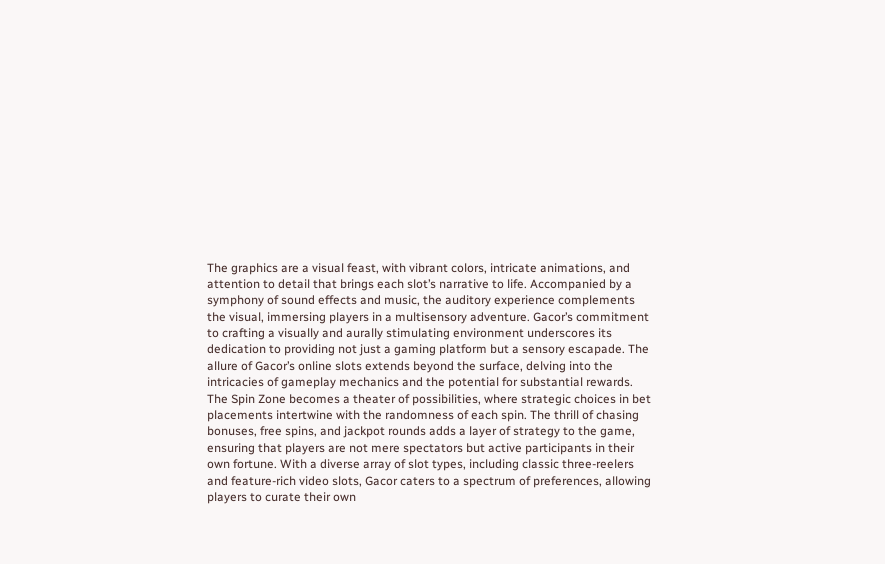The graphics are a visual feast, with vibrant colors, intricate animations, and attention to detail that brings each slot’s narrative to life. Accompanied by a symphony of sound effects and music, the auditory experience complements the visual, immersing players in a multisensory adventure. Gacor’s commitment to crafting a visually and aurally stimulating environment underscores its dedication to providing not just a gaming platform but a sensory escapade. The allure of Gacor’s online slots extends beyond the surface, delving into the intricacies of gameplay mechanics and the potential for substantial rewards. The Spin Zone becomes a theater of possibilities, where strategic choices in bet placements intertwine with the randomness of each spin. The thrill of chasing bonuses, free spins, and jackpot rounds adds a layer of strategy to the game, ensuring that players are not mere spectators but active participants in their own fortune. With a diverse array of slot types, including classic three-reelers and feature-rich video slots, Gacor caters to a spectrum of preferences, allowing players to curate their own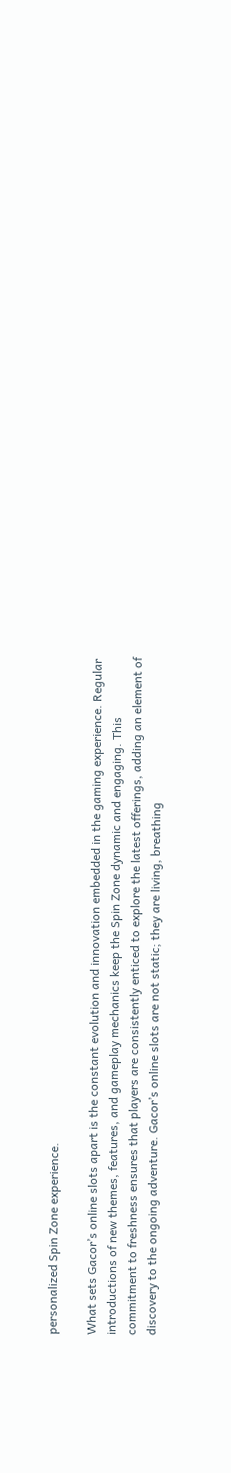personalized Spin Zone experience.

What sets Gacor’s online slots apart is the constant evolution and innovation embedded in the gaming experience. Regular introductions of new themes, features, and gameplay mechanics keep the Spin Zone dynamic and engaging. This commitment to freshness ensures that players are consistently enticed to explore the latest offerings, adding an element of discovery to the ongoing adventure. Gacor’s online slots are not static; they are living, breathing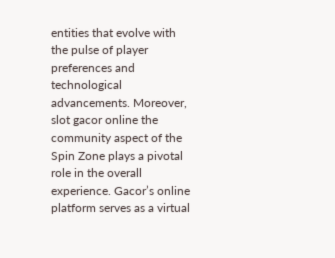entities that evolve with the pulse of player preferences and technological advancements. Moreover, slot gacor online the community aspect of the Spin Zone plays a pivotal role in the overall experience. Gacor’s online platform serves as a virtual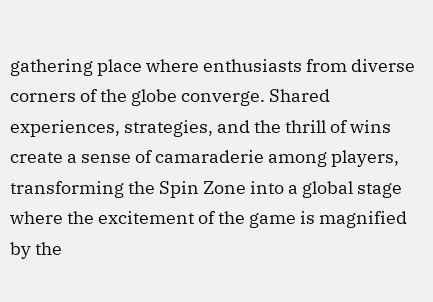gathering place where enthusiasts from diverse corners of the globe converge. Shared experiences, strategies, and the thrill of wins create a sense of camaraderie among players, transforming the Spin Zone into a global stage where the excitement of the game is magnified by the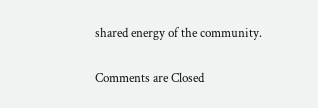shared energy of the community.

Comments are Closed